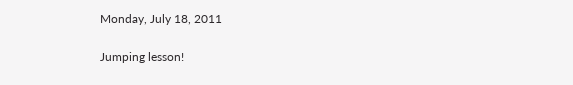Monday, July 18, 2011

Jumping lesson!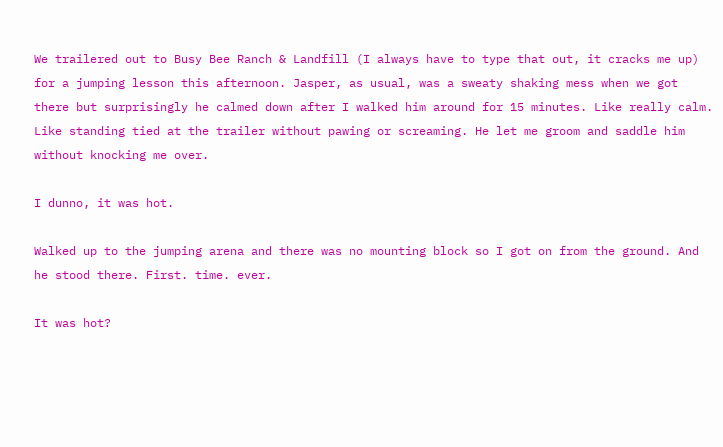We trailered out to Busy Bee Ranch & Landfill (I always have to type that out, it cracks me up) for a jumping lesson this afternoon. Jasper, as usual, was a sweaty shaking mess when we got there but surprisingly he calmed down after I walked him around for 15 minutes. Like really calm. Like standing tied at the trailer without pawing or screaming. He let me groom and saddle him without knocking me over.

I dunno, it was hot.

Walked up to the jumping arena and there was no mounting block so I got on from the ground. And he stood there. First. time. ever.

It was hot?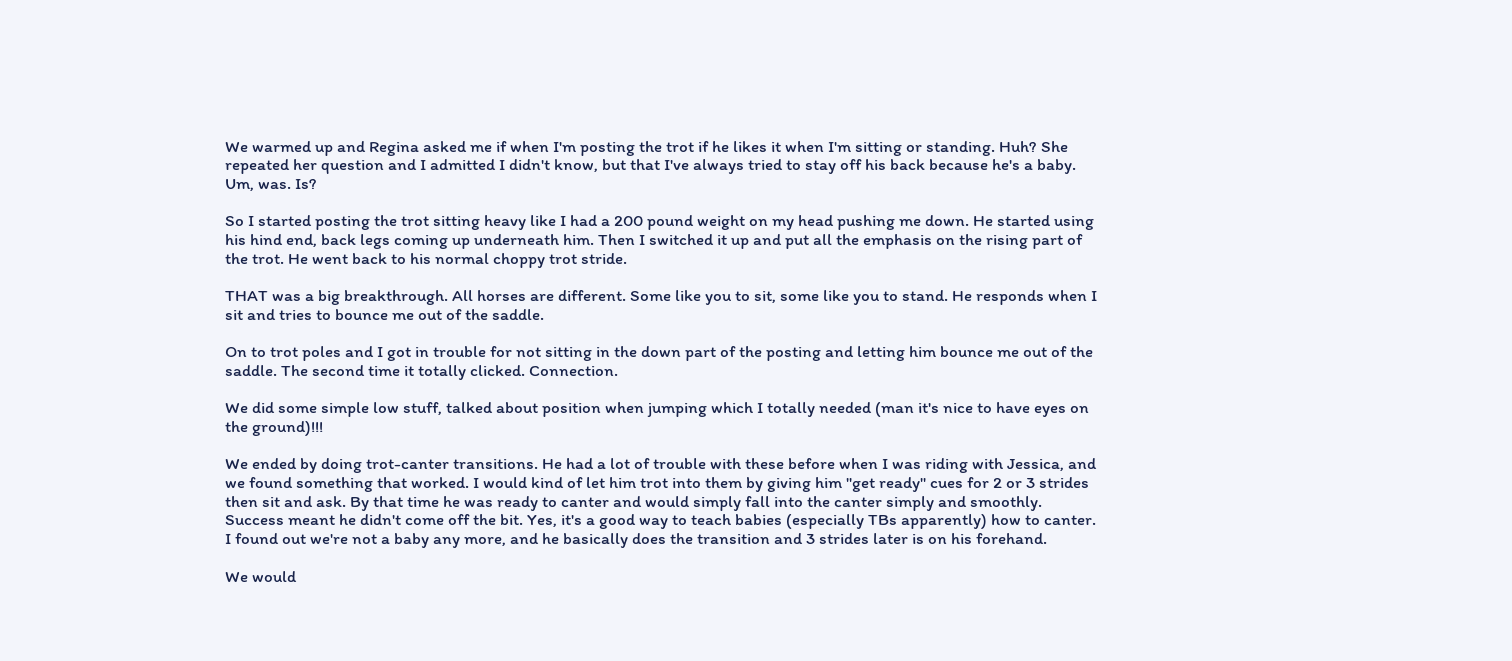We warmed up and Regina asked me if when I'm posting the trot if he likes it when I'm sitting or standing. Huh? She repeated her question and I admitted I didn't know, but that I've always tried to stay off his back because he's a baby. Um, was. Is?

So I started posting the trot sitting heavy like I had a 200 pound weight on my head pushing me down. He started using his hind end, back legs coming up underneath him. Then I switched it up and put all the emphasis on the rising part of the trot. He went back to his normal choppy trot stride.

THAT was a big breakthrough. All horses are different. Some like you to sit, some like you to stand. He responds when I sit and tries to bounce me out of the saddle.

On to trot poles and I got in trouble for not sitting in the down part of the posting and letting him bounce me out of the saddle. The second time it totally clicked. Connection.

We did some simple low stuff, talked about position when jumping which I totally needed (man it's nice to have eyes on the ground)!!!

We ended by doing trot-canter transitions. He had a lot of trouble with these before when I was riding with Jessica, and we found something that worked. I would kind of let him trot into them by giving him "get ready" cues for 2 or 3 strides then sit and ask. By that time he was ready to canter and would simply fall into the canter simply and smoothly. Success meant he didn't come off the bit. Yes, it's a good way to teach babies (especially TBs apparently) how to canter. I found out we're not a baby any more, and he basically does the transition and 3 strides later is on his forehand.

We would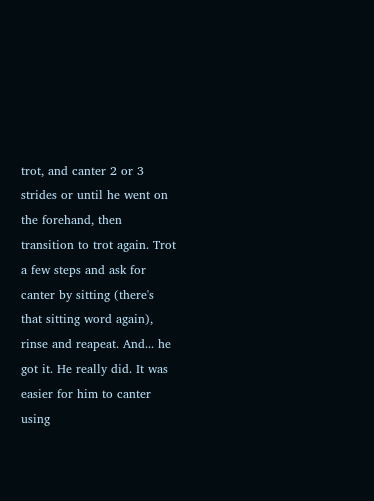trot, and canter 2 or 3 strides or until he went on the forehand, then transition to trot again. Trot a few steps and ask for canter by sitting (there's that sitting word again), rinse and reapeat. And... he got it. He really did. It was easier for him to canter using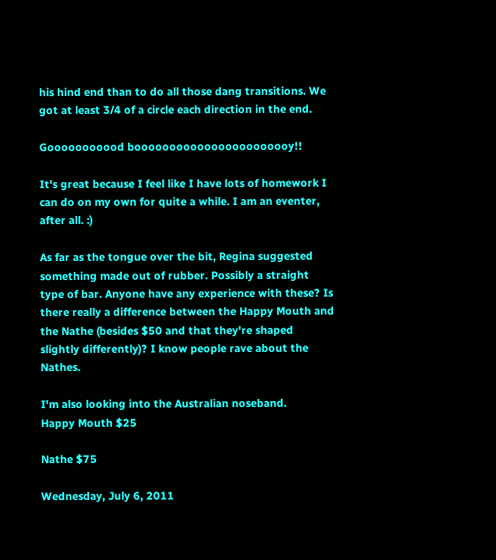his hind end than to do all those dang transitions. We got at least 3/4 of a circle each direction in the end.

Gooooooooood booooooooooooooooooooooy!!

It's great because I feel like I have lots of homework I can do on my own for quite a while. I am an eventer, after all. :)

As far as the tongue over the bit, Regina suggested something made out of rubber. Possibly a straight type of bar. Anyone have any experience with these? Is there really a difference between the Happy Mouth and the Nathe (besides $50 and that they're shaped slightly differently)? I know people rave about the Nathes.

I'm also looking into the Australian noseband.
Happy Mouth $25

Nathe $75

Wednesday, July 6, 2011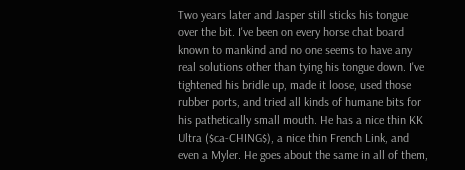Two years later and Jasper still sticks his tongue over the bit. I've been on every horse chat board known to mankind and no one seems to have any real solutions other than tying his tongue down. I've tightened his bridle up, made it loose, used those rubber ports, and tried all kinds of humane bits for his pathetically small mouth. He has a nice thin KK Ultra ($ca-CHING$), a nice thin French Link, and even a Myler. He goes about the same in all of them,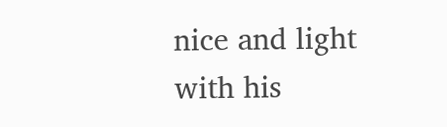nice and light with his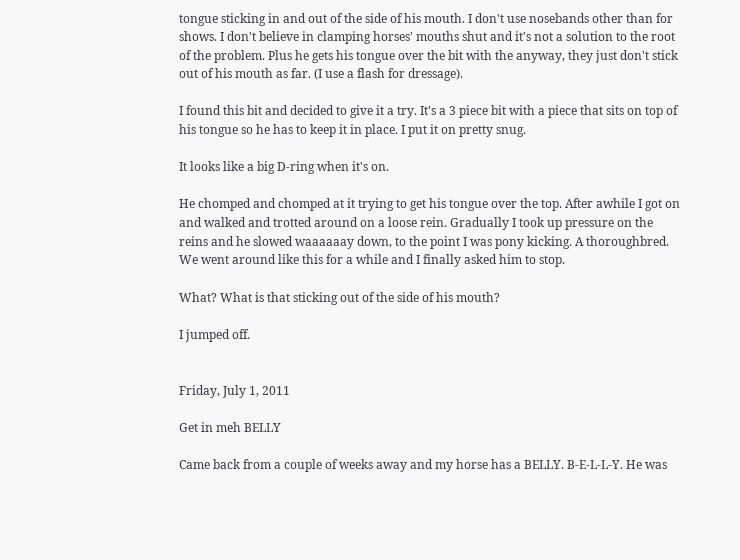tongue sticking in and out of the side of his mouth. I don't use nosebands other than for shows. I don't believe in clamping horses' mouths shut and it's not a solution to the root of the problem. Plus he gets his tongue over the bit with the anyway, they just don't stick out of his mouth as far. (I use a flash for dressage).

I found this bit and decided to give it a try. It's a 3 piece bit with a piece that sits on top of his tongue so he has to keep it in place. I put it on pretty snug.

It looks like a big D-ring when it's on.

He chomped and chomped at it trying to get his tongue over the top. After awhile I got on and walked and trotted around on a loose rein. Gradually I took up pressure on the reins and he slowed waaaaaay down, to the point I was pony kicking. A thoroughbred. We went around like this for a while and I finally asked him to stop.

What? What is that sticking out of the side of his mouth?

I jumped off.


Friday, July 1, 2011

Get in meh BELLY

Came back from a couple of weeks away and my horse has a BELLY. B-E-L-L-Y. He was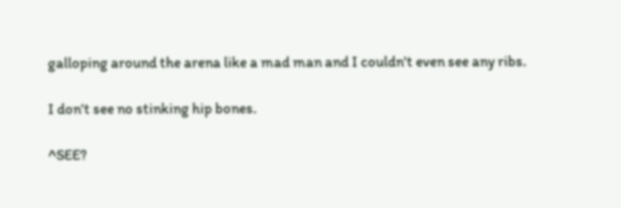galloping around the arena like a mad man and I couldn't even see any ribs.

I don't see no stinking hip bones.

^SEE?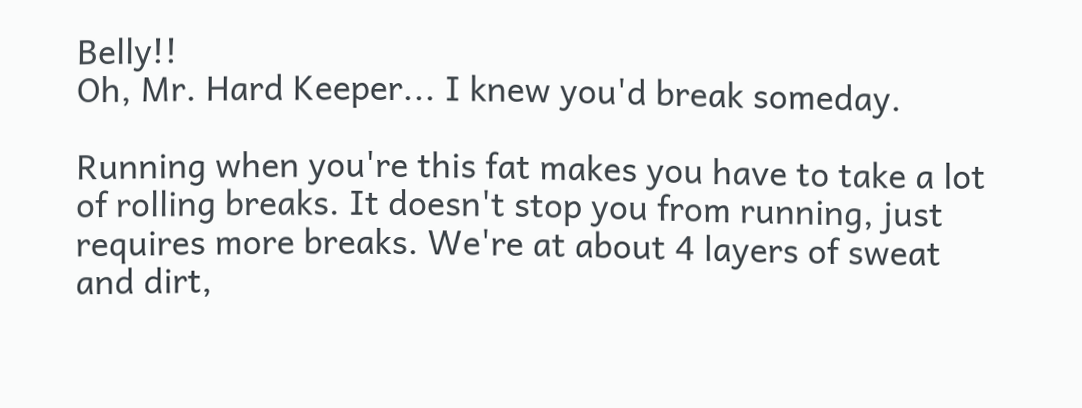Belly!!
Oh, Mr. Hard Keeper... I knew you'd break someday.

Running when you're this fat makes you have to take a lot of rolling breaks. It doesn't stop you from running, just requires more breaks. We're at about 4 layers of sweat and dirt,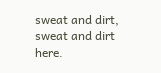sweat and dirt, sweat and dirt here.